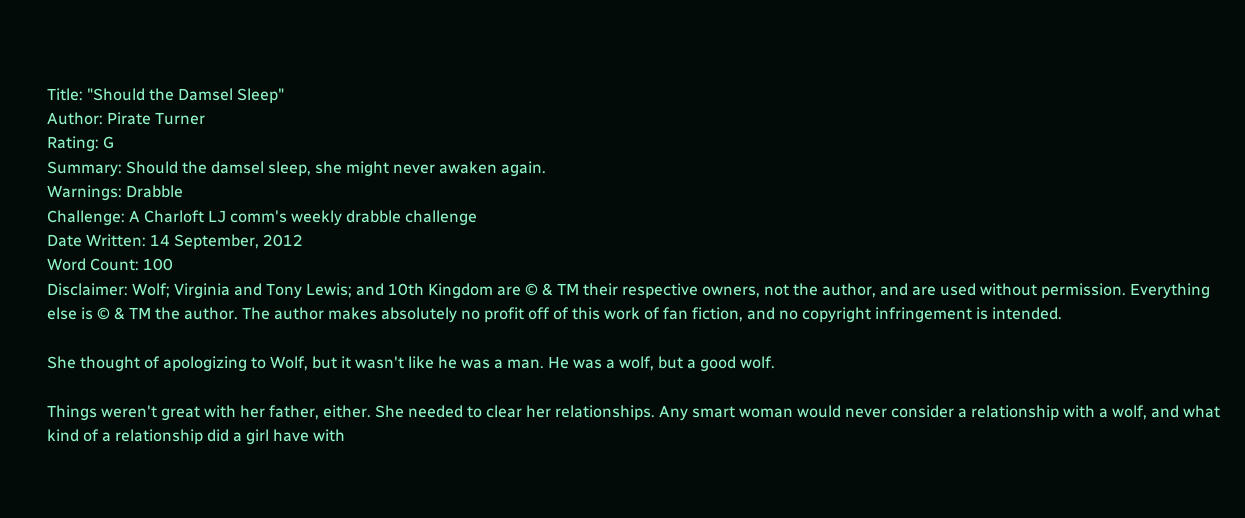Title: "Should the Damsel Sleep"
Author: Pirate Turner
Rating: G
Summary: Should the damsel sleep, she might never awaken again.
Warnings: Drabble
Challenge: A Charloft LJ comm's weekly drabble challenge
Date Written: 14 September, 2012
Word Count: 100
Disclaimer: Wolf; Virginia and Tony Lewis; and 10th Kingdom are © & TM their respective owners, not the author, and are used without permission. Everything else is © & TM the author. The author makes absolutely no profit off of this work of fan fiction, and no copyright infringement is intended.

She thought of apologizing to Wolf, but it wasn't like he was a man. He was a wolf, but a good wolf.

Things weren't great with her father, either. She needed to clear her relationships. Any smart woman would never consider a relationship with a wolf, and what kind of a relationship did a girl have with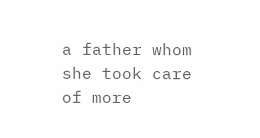a father whom she took care of more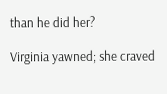than he did her?

Virginia yawned; she craved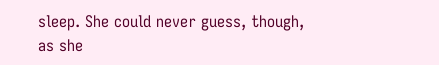sleep. She could never guess, though, as she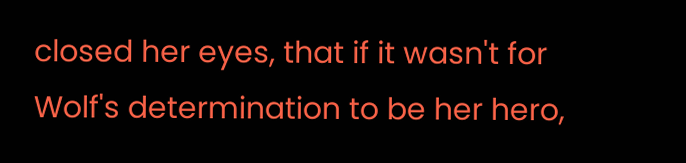closed her eyes, that if it wasn't for Wolf's determination to be her hero,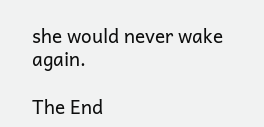she would never wake again.

The End